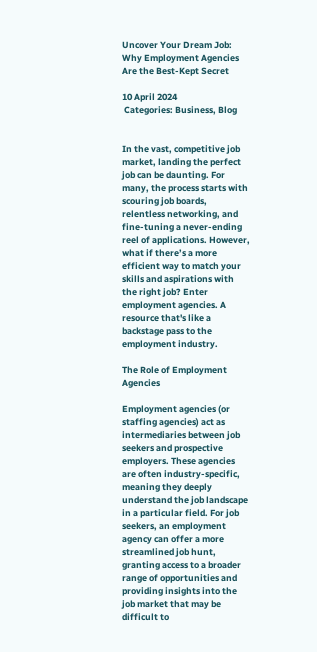Uncover Your Dream Job: Why Employment Agencies Are the Best-Kept Secret

10 April 2024
 Categories: Business, Blog


In the vast, competitive job market, landing the perfect job can be daunting. For many, the process starts with scouring job boards, relentless networking, and fine-tuning a never-ending reel of applications. However, what if there’s a more efficient way to match your skills and aspirations with the right job? Enter employment agencies. A resource that's like a backstage pass to the employment industry.

The Role of Employment Agencies

Employment agencies (or staffing agencies) act as intermediaries between job seekers and prospective employers. These agencies are often industry-specific, meaning they deeply understand the job landscape in a particular field. For job seekers, an employment agency can offer a more streamlined job hunt, granting access to a broader range of opportunities and providing insights into the job market that may be difficult to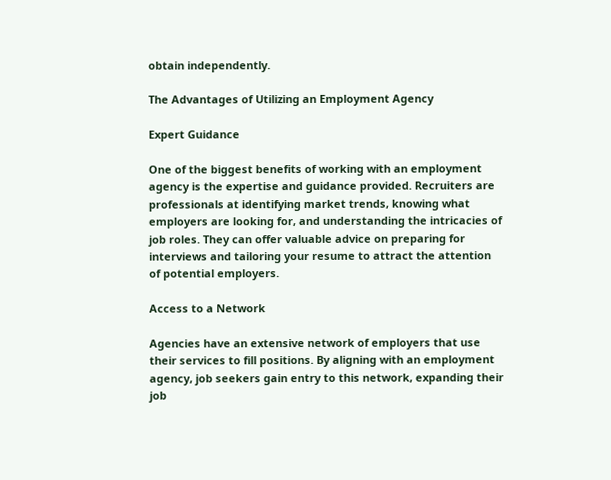obtain independently.

The Advantages of Utilizing an Employment Agency

Expert Guidance

One of the biggest benefits of working with an employment agency is the expertise and guidance provided. Recruiters are professionals at identifying market trends, knowing what employers are looking for, and understanding the intricacies of job roles. They can offer valuable advice on preparing for interviews and tailoring your resume to attract the attention of potential employers.

Access to a Network

Agencies have an extensive network of employers that use their services to fill positions. By aligning with an employment agency, job seekers gain entry to this network, expanding their job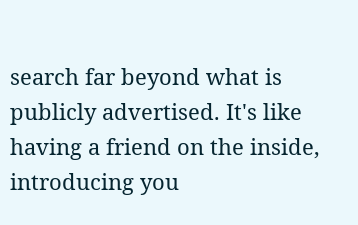search far beyond what is publicly advertised. It's like having a friend on the inside, introducing you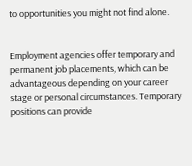to opportunities you might not find alone.


Employment agencies offer temporary and permanent job placements, which can be advantageous depending on your career stage or personal circumstances. Temporary positions can provide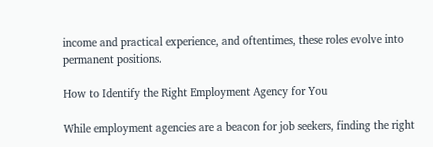income and practical experience, and oftentimes, these roles evolve into permanent positions.

How to Identify the Right Employment Agency for You

While employment agencies are a beacon for job seekers, finding the right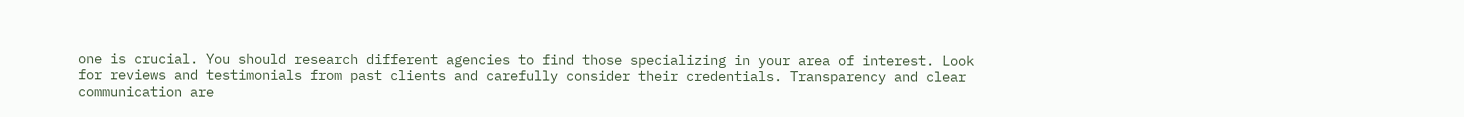one is crucial. You should research different agencies to find those specializing in your area of interest. Look for reviews and testimonials from past clients and carefully consider their credentials. Transparency and clear communication are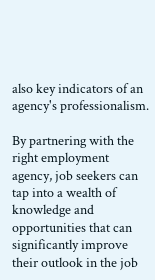also key indicators of an agency's professionalism.

By partnering with the right employment agency, job seekers can tap into a wealth of knowledge and opportunities that can significantly improve their outlook in the job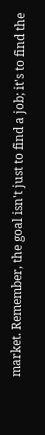market. Remember, the goal isn't just to find a job; it's to find the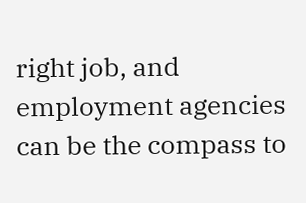right job, and employment agencies can be the compass to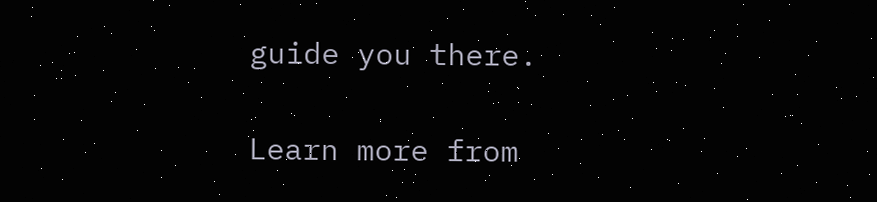guide you there.

Learn more from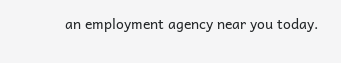an employment agency near you today.